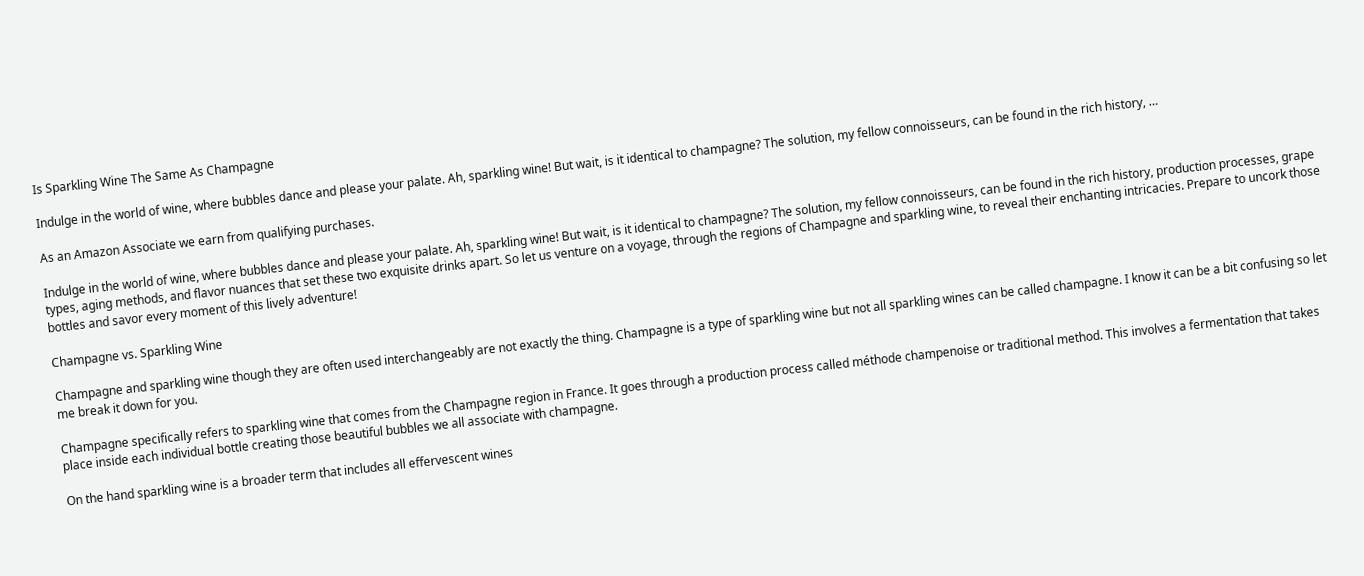Is Sparkling Wine The Same As Champagne

Indulge in the world of wine, where bubbles dance and please your palate. Ah, sparkling wine! But wait, is it identical to champagne? The solution, my fellow connoisseurs, can be found in the rich history, …

As an Amazon Associate we earn from qualifying purchases.

Indulge in the world of wine, where bubbles dance and please your palate. Ah, sparkling wine! But wait, is it identical to champagne? The solution, my fellow connoisseurs, can be found in the rich history, production processes, grape types, aging methods, and flavor nuances that set these two exquisite drinks apart. So let us venture on a voyage, through the regions of Champagne and sparkling wine, to reveal their enchanting intricacies. Prepare to uncork those bottles and savor every moment of this lively adventure!

Champagne vs. Sparkling Wine

Champagne and sparkling wine though they are often used interchangeably are not exactly the thing. Champagne is a type of sparkling wine but not all sparkling wines can be called champagne. I know it can be a bit confusing so let me break it down for you.

Champagne specifically refers to sparkling wine that comes from the Champagne region in France. It goes through a production process called méthode champenoise or traditional method. This involves a fermentation that takes place inside each individual bottle creating those beautiful bubbles we all associate with champagne.

On the hand sparkling wine is a broader term that includes all effervescent wines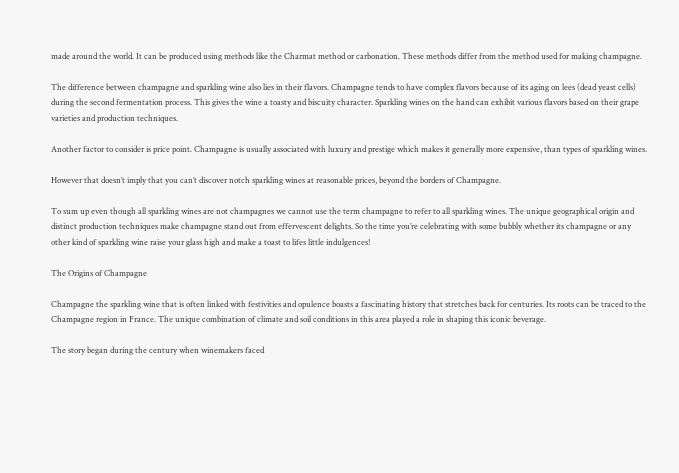made around the world. It can be produced using methods like the Charmat method or carbonation. These methods differ from the method used for making champagne.

The difference between champagne and sparkling wine also lies in their flavors. Champagne tends to have complex flavors because of its aging on lees (dead yeast cells) during the second fermentation process. This gives the wine a toasty and biscuity character. Sparkling wines on the hand can exhibit various flavors based on their grape varieties and production techniques.

Another factor to consider is price point. Champagne is usually associated with luxury and prestige which makes it generally more expensive, than types of sparkling wines.

However that doesn’t imply that you can’t discover notch sparkling wines at reasonable prices, beyond the borders of Champagne.

To sum up even though all sparkling wines are not champagnes we cannot use the term champagne to refer to all sparkling wines. The unique geographical origin and distinct production techniques make champagne stand out from effervescent delights. So the time you’re celebrating with some bubbly whether its champagne or any other kind of sparkling wine raise your glass high and make a toast to lifes little indulgences!

The Origins of Champagne

Champagne the sparkling wine that is often linked with festivities and opulence boasts a fascinating history that stretches back for centuries. Its roots can be traced to the Champagne region in France. The unique combination of climate and soil conditions in this area played a role in shaping this iconic beverage.

The story began during the century when winemakers faced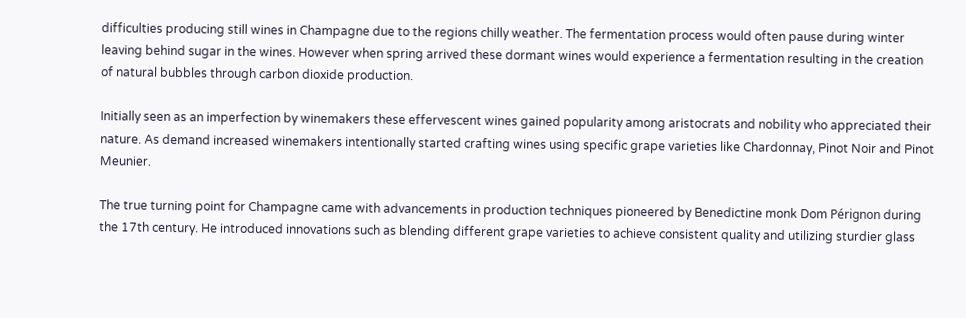difficulties producing still wines in Champagne due to the regions chilly weather. The fermentation process would often pause during winter leaving behind sugar in the wines. However when spring arrived these dormant wines would experience a fermentation resulting in the creation of natural bubbles through carbon dioxide production.

Initially seen as an imperfection by winemakers these effervescent wines gained popularity among aristocrats and nobility who appreciated their nature. As demand increased winemakers intentionally started crafting wines using specific grape varieties like Chardonnay, Pinot Noir and Pinot Meunier.

The true turning point for Champagne came with advancements in production techniques pioneered by Benedictine monk Dom Pérignon during the 17th century. He introduced innovations such as blending different grape varieties to achieve consistent quality and utilizing sturdier glass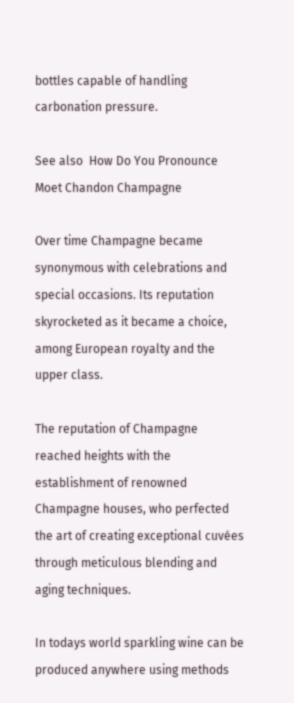bottles capable of handling carbonation pressure.

See also  How Do You Pronounce Moet Chandon Champagne

Over time Champagne became synonymous with celebrations and special occasions. Its reputation skyrocketed as it became a choice, among European royalty and the upper class.

The reputation of Champagne reached heights with the establishment of renowned Champagne houses, who perfected the art of creating exceptional cuvées through meticulous blending and aging techniques.

In todays world sparkling wine can be produced anywhere using methods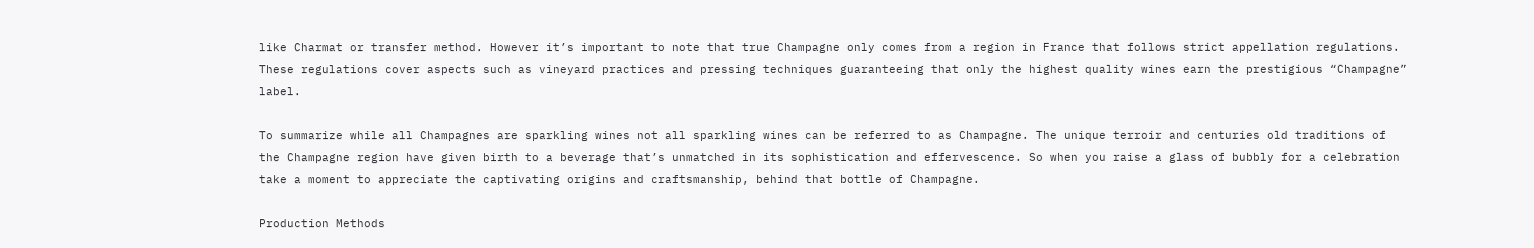like Charmat or transfer method. However it’s important to note that true Champagne only comes from a region in France that follows strict appellation regulations. These regulations cover aspects such as vineyard practices and pressing techniques guaranteeing that only the highest quality wines earn the prestigious “Champagne” label.

To summarize while all Champagnes are sparkling wines not all sparkling wines can be referred to as Champagne. The unique terroir and centuries old traditions of the Champagne region have given birth to a beverage that’s unmatched in its sophistication and effervescence. So when you raise a glass of bubbly for a celebration take a moment to appreciate the captivating origins and craftsmanship, behind that bottle of Champagne.

Production Methods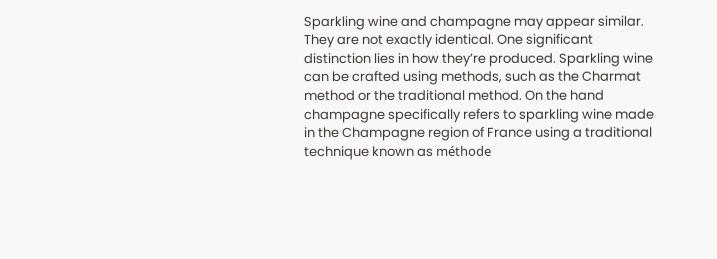Sparkling wine and champagne may appear similar. They are not exactly identical. One significant distinction lies in how they’re produced. Sparkling wine can be crafted using methods, such as the Charmat method or the traditional method. On the hand champagne specifically refers to sparkling wine made in the Champagne region of France using a traditional technique known as méthode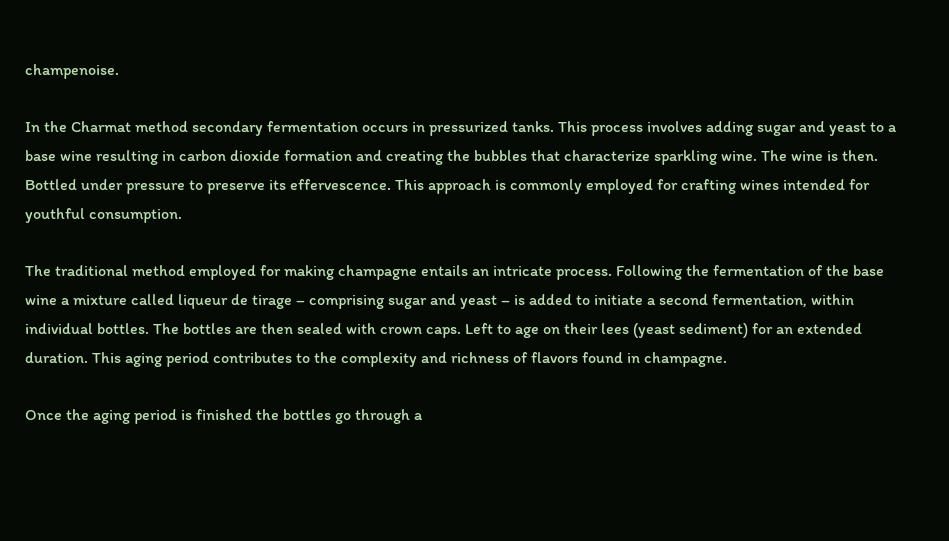champenoise.

In the Charmat method secondary fermentation occurs in pressurized tanks. This process involves adding sugar and yeast to a base wine resulting in carbon dioxide formation and creating the bubbles that characterize sparkling wine. The wine is then. Bottled under pressure to preserve its effervescence. This approach is commonly employed for crafting wines intended for youthful consumption.

The traditional method employed for making champagne entails an intricate process. Following the fermentation of the base wine a mixture called liqueur de tirage – comprising sugar and yeast – is added to initiate a second fermentation, within individual bottles. The bottles are then sealed with crown caps. Left to age on their lees (yeast sediment) for an extended duration. This aging period contributes to the complexity and richness of flavors found in champagne.

Once the aging period is finished the bottles go through a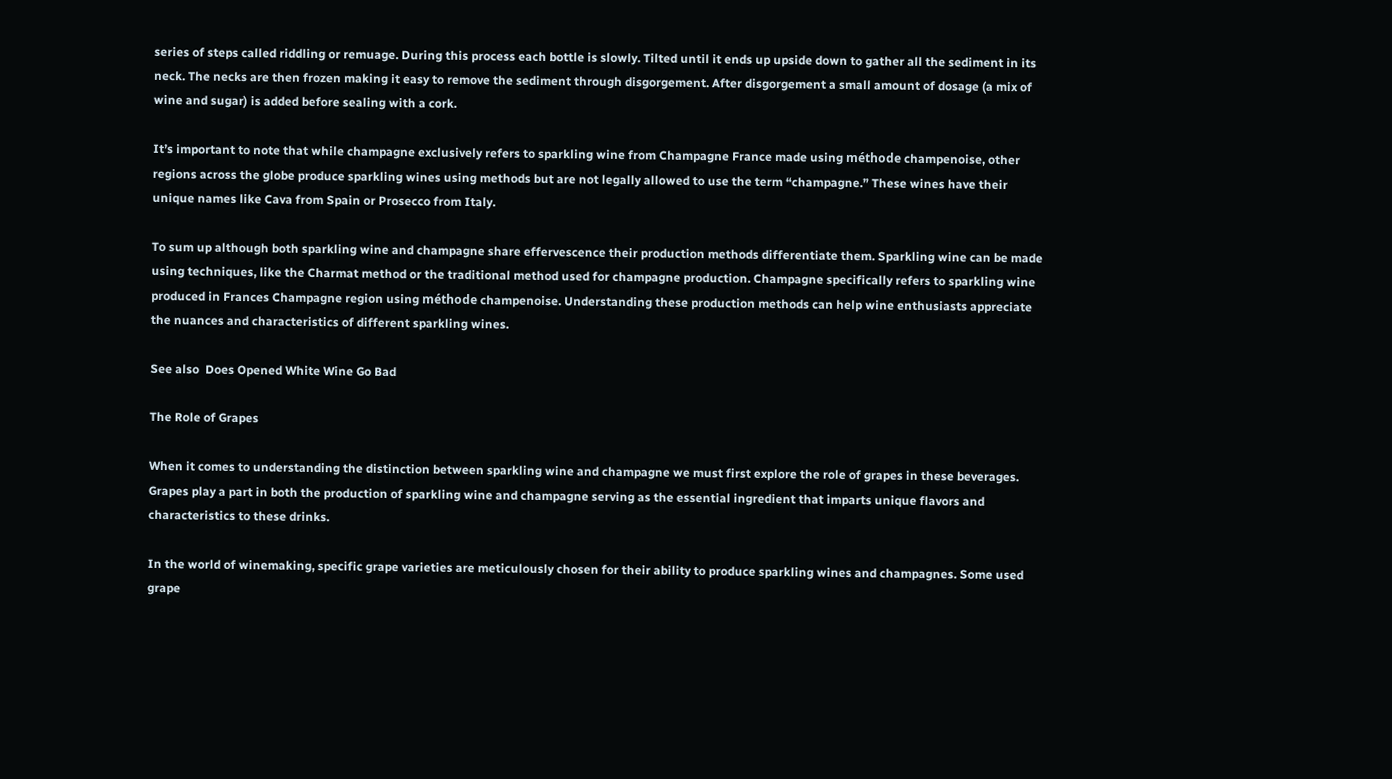series of steps called riddling or remuage. During this process each bottle is slowly. Tilted until it ends up upside down to gather all the sediment in its neck. The necks are then frozen making it easy to remove the sediment through disgorgement. After disgorgement a small amount of dosage (a mix of wine and sugar) is added before sealing with a cork.

It’s important to note that while champagne exclusively refers to sparkling wine from Champagne France made using méthode champenoise, other regions across the globe produce sparkling wines using methods but are not legally allowed to use the term “champagne.” These wines have their unique names like Cava from Spain or Prosecco from Italy.

To sum up although both sparkling wine and champagne share effervescence their production methods differentiate them. Sparkling wine can be made using techniques, like the Charmat method or the traditional method used for champagne production. Champagne specifically refers to sparkling wine produced in Frances Champagne region using méthode champenoise. Understanding these production methods can help wine enthusiasts appreciate the nuances and characteristics of different sparkling wines.

See also  Does Opened White Wine Go Bad

The Role of Grapes

When it comes to understanding the distinction between sparkling wine and champagne we must first explore the role of grapes in these beverages. Grapes play a part in both the production of sparkling wine and champagne serving as the essential ingredient that imparts unique flavors and characteristics to these drinks.

In the world of winemaking, specific grape varieties are meticulously chosen for their ability to produce sparkling wines and champagnes. Some used grape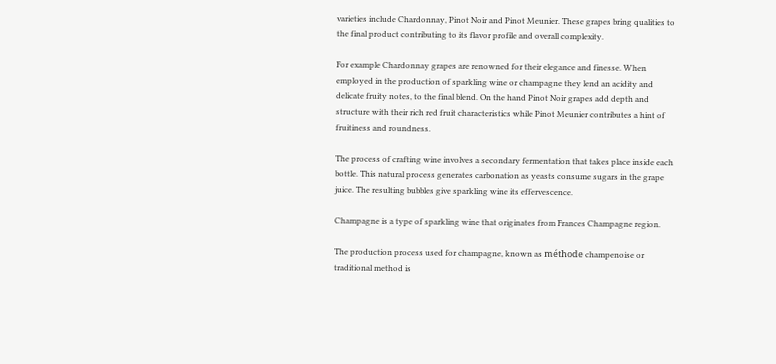varieties include Chardonnay, Pinot Noir and Pinot Meunier. These grapes bring qualities to the final product contributing to its flavor profile and overall complexity.

For example Chardonnay grapes are renowned for their elegance and finesse. When employed in the production of sparkling wine or champagne they lend an acidity and delicate fruity notes, to the final blend. On the hand Pinot Noir grapes add depth and structure with their rich red fruit characteristics while Pinot Meunier contributes a hint of fruitiness and roundness.

The process of crafting wine involves a secondary fermentation that takes place inside each bottle. This natural process generates carbonation as yeasts consume sugars in the grape juice. The resulting bubbles give sparkling wine its effervescence.

Champagne is a type of sparkling wine that originates from Frances Champagne region.

The production process used for champagne, known as méthode champenoise or traditional method is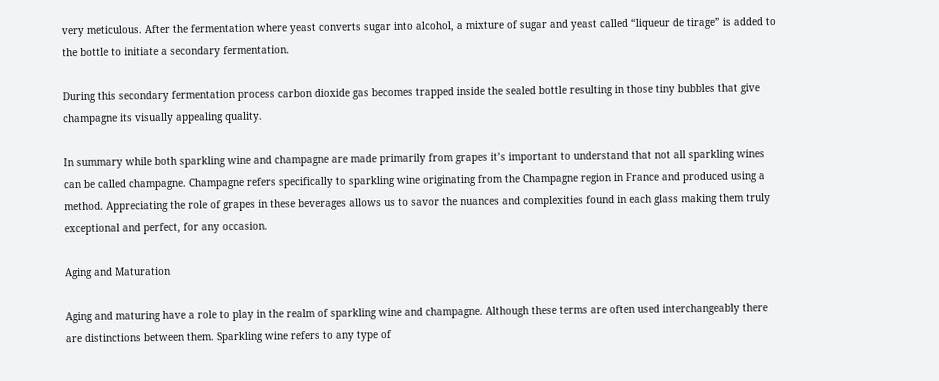very meticulous. After the fermentation where yeast converts sugar into alcohol, a mixture of sugar and yeast called “liqueur de tirage” is added to the bottle to initiate a secondary fermentation.

During this secondary fermentation process carbon dioxide gas becomes trapped inside the sealed bottle resulting in those tiny bubbles that give champagne its visually appealing quality.

In summary while both sparkling wine and champagne are made primarily from grapes it’s important to understand that not all sparkling wines can be called champagne. Champagne refers specifically to sparkling wine originating from the Champagne region in France and produced using a method. Appreciating the role of grapes in these beverages allows us to savor the nuances and complexities found in each glass making them truly exceptional and perfect, for any occasion.

Aging and Maturation

Aging and maturing have a role to play in the realm of sparkling wine and champagne. Although these terms are often used interchangeably there are distinctions between them. Sparkling wine refers to any type of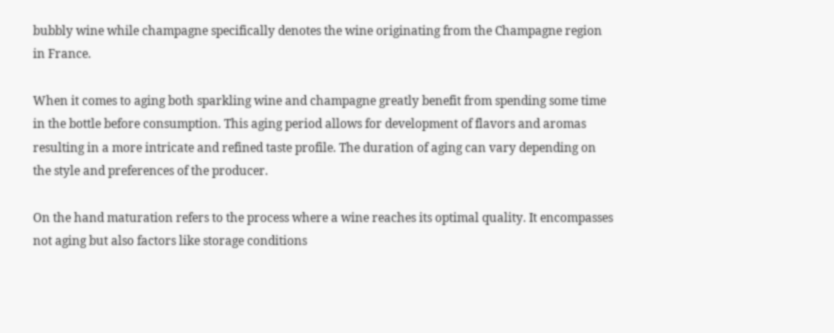bubbly wine while champagne specifically denotes the wine originating from the Champagne region in France.

When it comes to aging both sparkling wine and champagne greatly benefit from spending some time in the bottle before consumption. This aging period allows for development of flavors and aromas resulting in a more intricate and refined taste profile. The duration of aging can vary depending on the style and preferences of the producer.

On the hand maturation refers to the process where a wine reaches its optimal quality. It encompasses not aging but also factors like storage conditions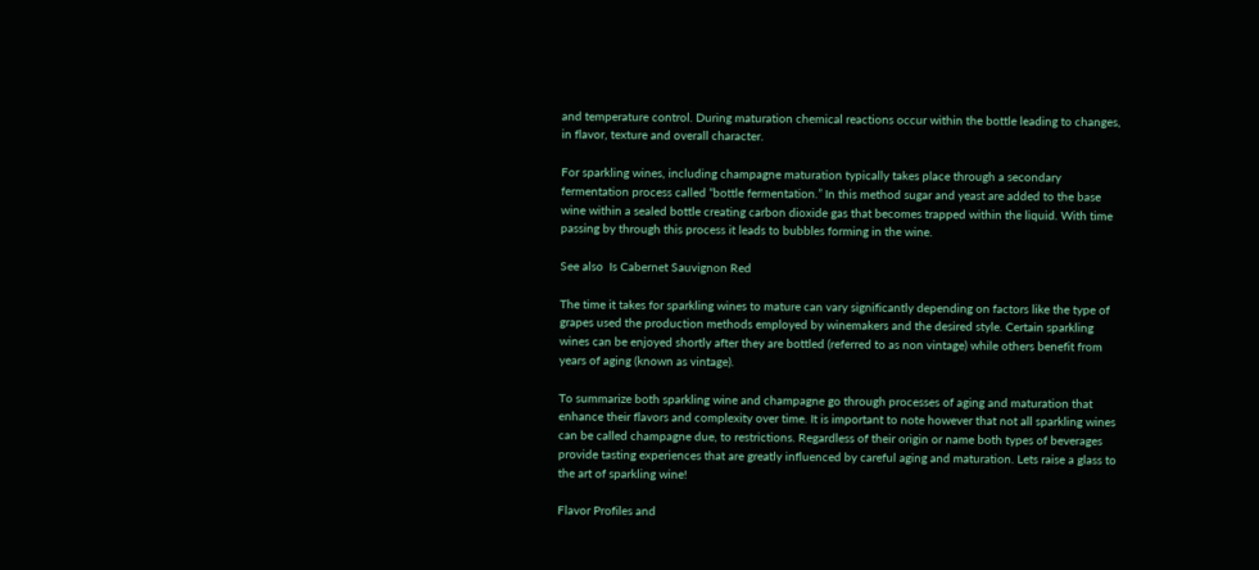and temperature control. During maturation chemical reactions occur within the bottle leading to changes, in flavor, texture and overall character.

For sparkling wines, including champagne maturation typically takes place through a secondary fermentation process called “bottle fermentation.” In this method sugar and yeast are added to the base wine within a sealed bottle creating carbon dioxide gas that becomes trapped within the liquid. With time passing by through this process it leads to bubbles forming in the wine.

See also  Is Cabernet Sauvignon Red

The time it takes for sparkling wines to mature can vary significantly depending on factors like the type of grapes used the production methods employed by winemakers and the desired style. Certain sparkling wines can be enjoyed shortly after they are bottled (referred to as non vintage) while others benefit from years of aging (known as vintage).

To summarize both sparkling wine and champagne go through processes of aging and maturation that enhance their flavors and complexity over time. It is important to note however that not all sparkling wines can be called champagne due, to restrictions. Regardless of their origin or name both types of beverages provide tasting experiences that are greatly influenced by careful aging and maturation. Lets raise a glass to the art of sparkling wine!

Flavor Profiles and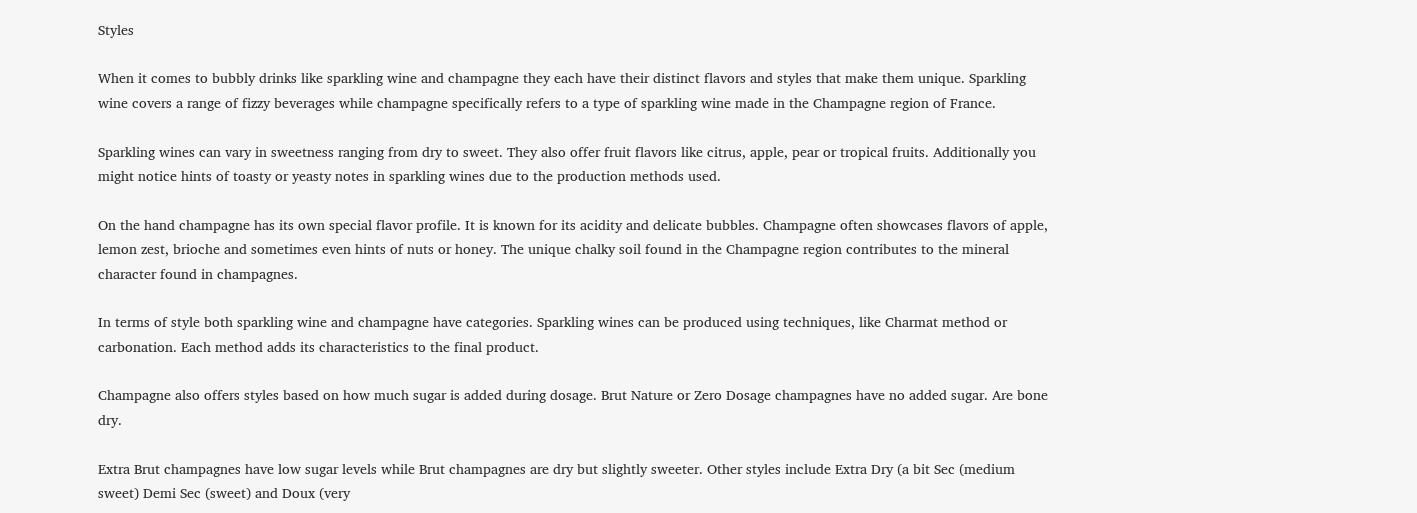Styles

When it comes to bubbly drinks like sparkling wine and champagne they each have their distinct flavors and styles that make them unique. Sparkling wine covers a range of fizzy beverages while champagne specifically refers to a type of sparkling wine made in the Champagne region of France.

Sparkling wines can vary in sweetness ranging from dry to sweet. They also offer fruit flavors like citrus, apple, pear or tropical fruits. Additionally you might notice hints of toasty or yeasty notes in sparkling wines due to the production methods used.

On the hand champagne has its own special flavor profile. It is known for its acidity and delicate bubbles. Champagne often showcases flavors of apple, lemon zest, brioche and sometimes even hints of nuts or honey. The unique chalky soil found in the Champagne region contributes to the mineral character found in champagnes.

In terms of style both sparkling wine and champagne have categories. Sparkling wines can be produced using techniques, like Charmat method or carbonation. Each method adds its characteristics to the final product.

Champagne also offers styles based on how much sugar is added during dosage. Brut Nature or Zero Dosage champagnes have no added sugar. Are bone dry.

Extra Brut champagnes have low sugar levels while Brut champagnes are dry but slightly sweeter. Other styles include Extra Dry (a bit Sec (medium sweet) Demi Sec (sweet) and Doux (very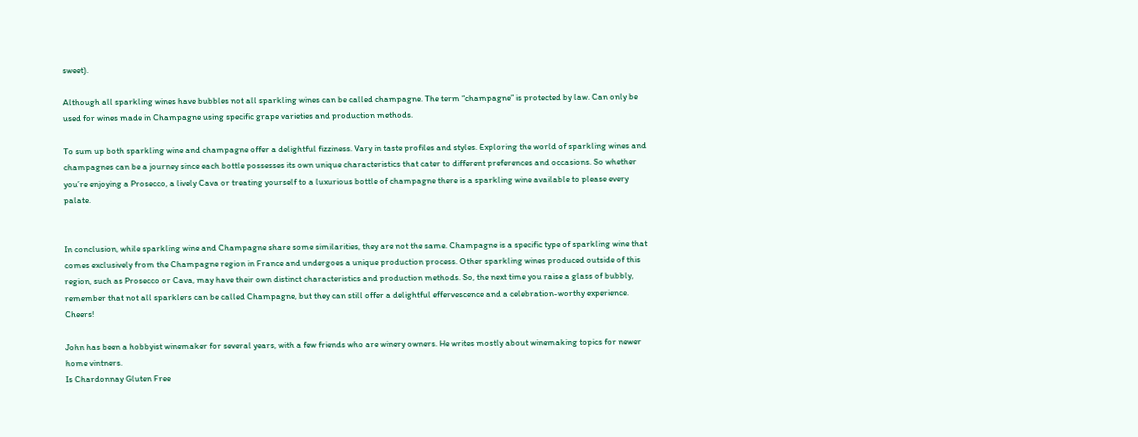sweet).

Although all sparkling wines have bubbles not all sparkling wines can be called champagne. The term “champagne” is protected by law. Can only be used for wines made in Champagne using specific grape varieties and production methods.

To sum up both sparkling wine and champagne offer a delightful fizziness. Vary in taste profiles and styles. Exploring the world of sparkling wines and champagnes can be a journey since each bottle possesses its own unique characteristics that cater to different preferences and occasions. So whether you’re enjoying a Prosecco, a lively Cava or treating yourself to a luxurious bottle of champagne there is a sparkling wine available to please every palate.


In conclusion, while sparkling wine and Champagne share some similarities, they are not the same. Champagne is a specific type of sparkling wine that comes exclusively from the Champagne region in France and undergoes a unique production process. Other sparkling wines produced outside of this region, such as Prosecco or Cava, may have their own distinct characteristics and production methods. So, the next time you raise a glass of bubbly, remember that not all sparklers can be called Champagne, but they can still offer a delightful effervescence and a celebration-worthy experience. Cheers!

John has been a hobbyist winemaker for several years, with a few friends who are winery owners. He writes mostly about winemaking topics for newer home vintners.
Is Chardonnay Gluten Free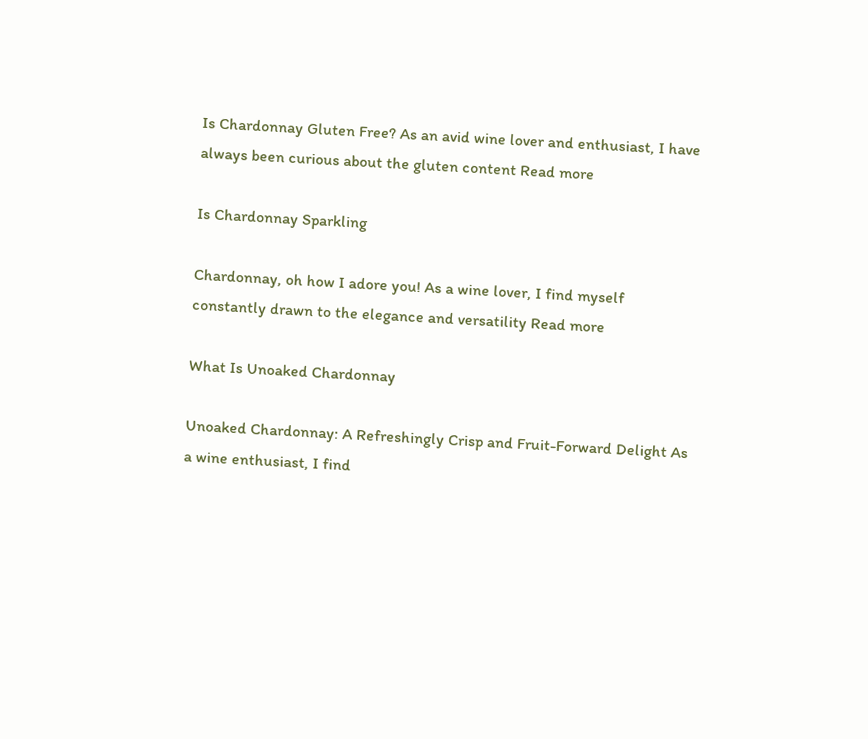Is Chardonnay Gluten Free? As an avid wine lover and enthusiast, I have always been curious about the gluten content Read more

Is Chardonnay Sparkling

Chardonnay, oh how I adore you! As a wine lover, I find myself constantly drawn to the elegance and versatility Read more

What Is Unoaked Chardonnay

Unoaked Chardonnay: A Refreshingly Crisp and Fruit-Forward Delight As a wine enthusiast, I find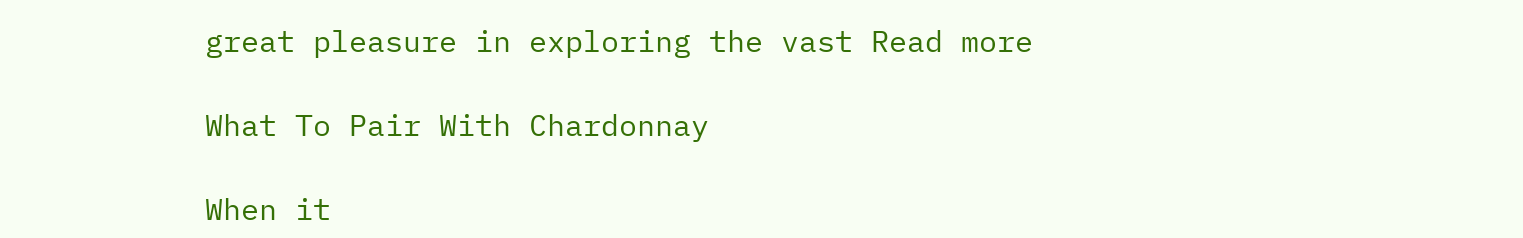great pleasure in exploring the vast Read more

What To Pair With Chardonnay

When it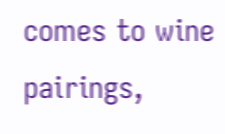comes to wine pairings,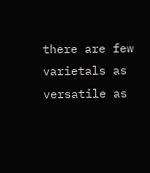there are few varietals as versatile as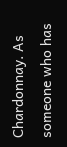Chardonnay. As someone who has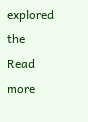explored the Read more